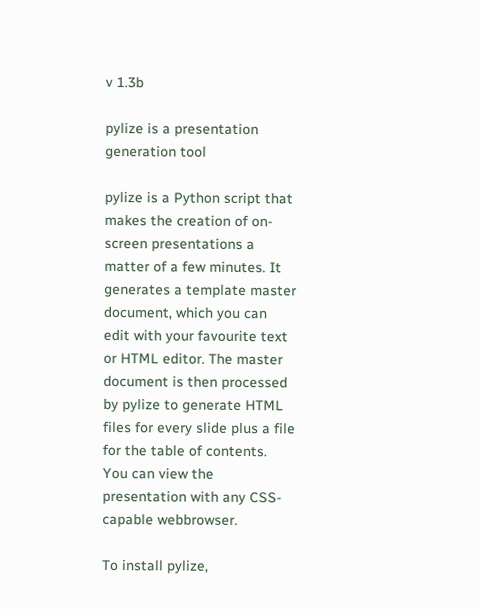v 1.3b

pylize is a presentation generation tool

pylize is a Python script that makes the creation of on-screen presentations a matter of a few minutes. It generates a template master document, which you can edit with your favourite text or HTML editor. The master document is then processed by pylize to generate HTML files for every slide plus a file for the table of contents. You can view the presentation with any CSS-capable webbrowser.

To install pylize,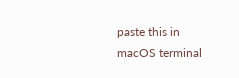paste this in macOS terminal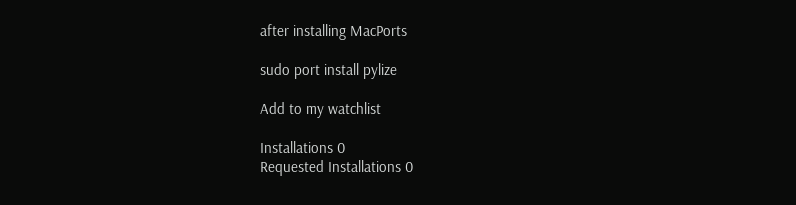after installing MacPorts

sudo port install pylize

Add to my watchlist

Installations 0
Requested Installations 0